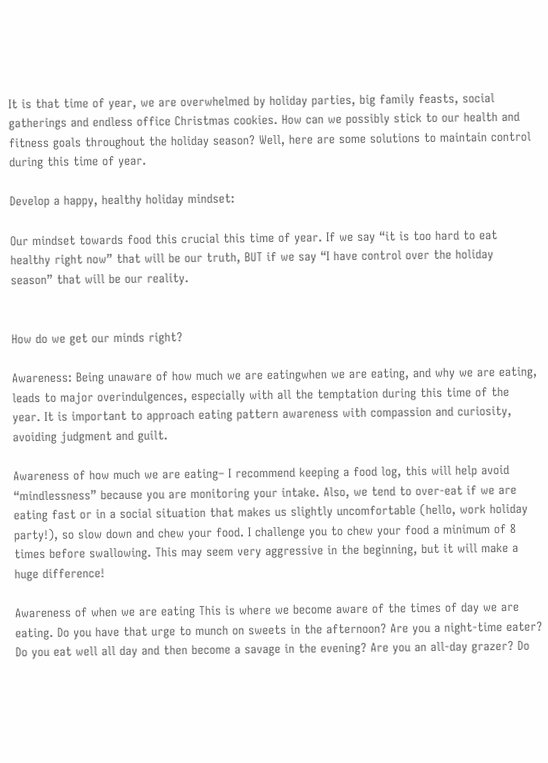It is that time of year, we are overwhelmed by holiday parties, big family feasts, social gatherings and endless office Christmas cookies. How can we possibly stick to our health and fitness goals throughout the holiday season? Well, here are some solutions to maintain control during this time of year.

Develop a happy, healthy holiday mindset:

Our mindset towards food this crucial this time of year. If we say “it is too hard to eat healthy right now” that will be our truth, BUT if we say “I have control over the holiday season” that will be our reality.


How do we get our minds right?

Awareness: Being unaware of how much we are eatingwhen we are eating, and why we are eating, leads to major overindulgences, especially with all the temptation during this time of the year. It is important to approach eating pattern awareness with compassion and curiosity, avoiding judgment and guilt.

Awareness of how much we are eating– I recommend keeping a food log, this will help avoid “mindlessness” because you are monitoring your intake. Also, we tend to over-eat if we are eating fast or in a social situation that makes us slightly uncomfortable (hello, work holiday party!), so slow down and chew your food. I challenge you to chew your food a minimum of 8 times before swallowing. This may seem very aggressive in the beginning, but it will make a huge difference!

Awareness of when we are eating This is where we become aware of the times of day we are eating. Do you have that urge to munch on sweets in the afternoon? Are you a night-time eater? Do you eat well all day and then become a savage in the evening? Are you an all-day grazer? Do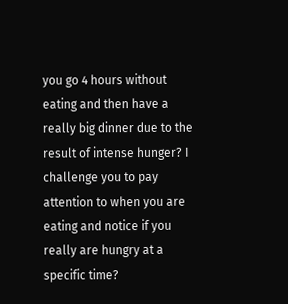you go 4 hours without eating and then have a really big dinner due to the result of intense hunger? I challenge you to pay attention to when you are eating and notice if you really are hungry at a specific time?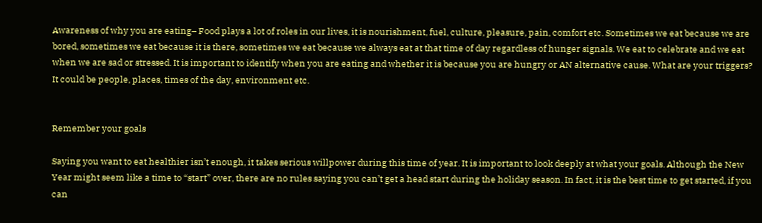Awareness of why you are eating– Food plays a lot of roles in our lives, it is nourishment, fuel, culture, pleasure, pain, comfort etc. Sometimes we eat because we are bored, sometimes we eat because it is there, sometimes we eat because we always eat at that time of day regardless of hunger signals. We eat to celebrate and we eat when we are sad or stressed. It is important to identify when you are eating and whether it is because you are hungry or AN alternative cause. What are your triggers?  It could be people, places, times of the day, environment etc.


Remember your goals

Saying you want to eat healthier isn’t enough, it takes serious willpower during this time of year. It is important to look deeply at what your goals. Although the New Year might seem like a time to “start” over, there are no rules saying you can’t get a head start during the holiday season. In fact, it is the best time to get started, if you can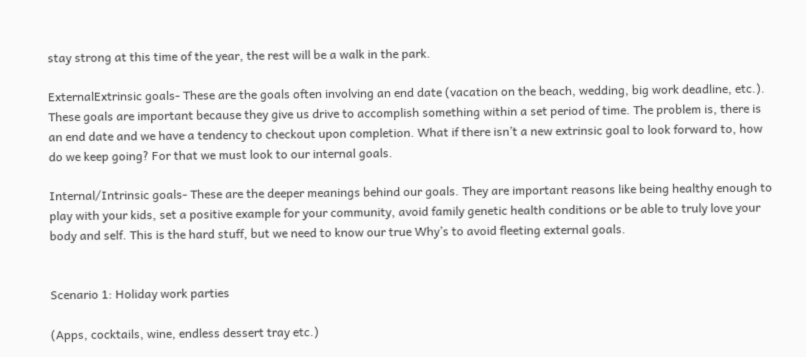stay strong at this time of the year, the rest will be a walk in the park.

ExternalExtrinsic goals- These are the goals often involving an end date (vacation on the beach, wedding, big work deadline, etc.). These goals are important because they give us drive to accomplish something within a set period of time. The problem is, there is an end date and we have a tendency to checkout upon completion. What if there isn’t a new extrinsic goal to look forward to, how do we keep going? For that we must look to our internal goals.

Internal/Intrinsic goals- These are the deeper meanings behind our goals. They are important reasons like being healthy enough to play with your kids, set a positive example for your community, avoid family genetic health conditions or be able to truly love your body and self. This is the hard stuff, but we need to know our true Why’s to avoid fleeting external goals.


Scenario 1: Holiday work parties

(Apps, cocktails, wine, endless dessert tray etc.)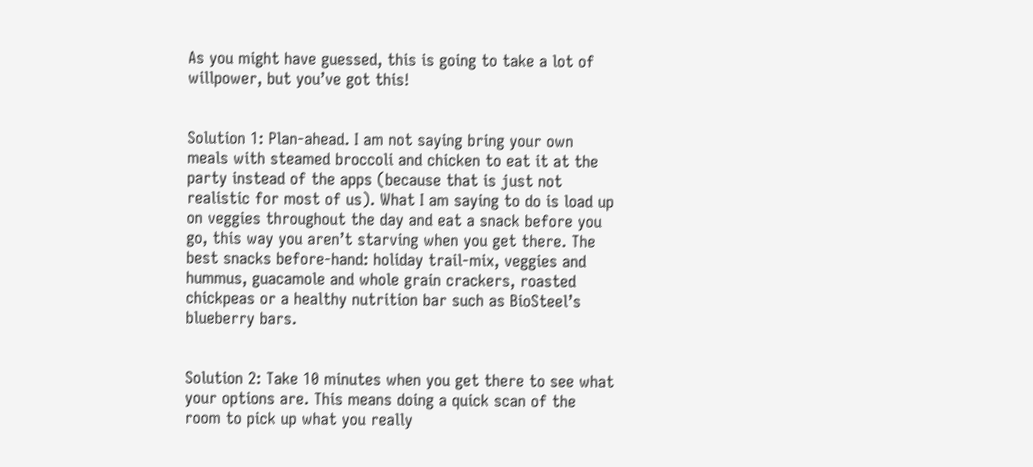As you might have guessed, this is going to take a lot of willpower, but you’ve got this!


Solution 1: Plan-ahead. I am not saying bring your own meals with steamed broccoli and chicken to eat it at the party instead of the apps (because that is just not realistic for most of us). What I am saying to do is load up on veggies throughout the day and eat a snack before you go, this way you aren’t starving when you get there. The best snacks before-hand: holiday trail-mix, veggies and hummus, guacamole and whole grain crackers, roasted chickpeas or a healthy nutrition bar such as BioSteel’s blueberry bars.


Solution 2: Take 10 minutes when you get there to see what your options are. This means doing a quick scan of the room to pick up what you really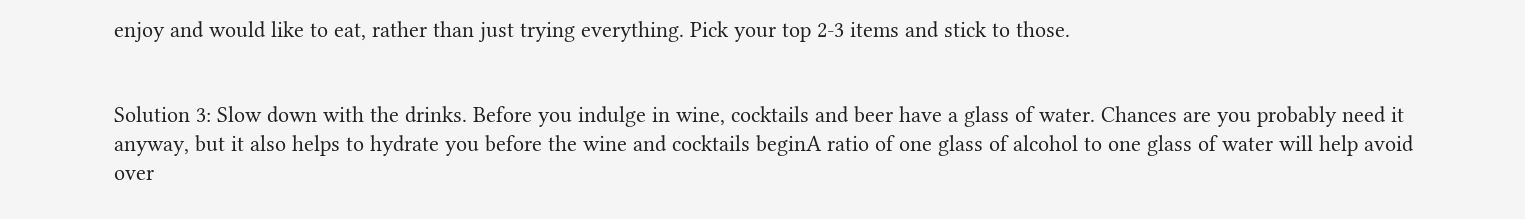enjoy and would like to eat, rather than just trying everything. Pick your top 2-3 items and stick to those.


Solution 3: Slow down with the drinks. Before you indulge in wine, cocktails and beer have a glass of water. Chances are you probably need it anyway, but it also helps to hydrate you before the wine and cocktails beginA ratio of one glass of alcohol to one glass of water will help avoid over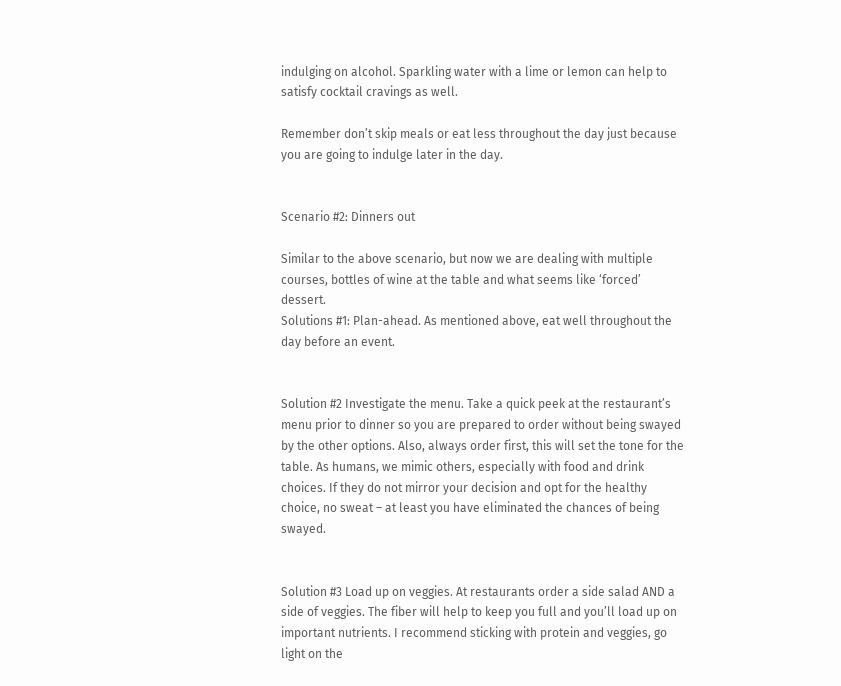indulging on alcohol. Sparkling water with a lime or lemon can help to satisfy cocktail cravings as well.

Remember don’t skip meals or eat less throughout the day just because you are going to indulge later in the day.


Scenario #2: Dinners out

Similar to the above scenario, but now we are dealing with multiple courses, bottles of wine at the table and what seems like ‘forced’ dessert.
Solutions #1: Plan-ahead. As mentioned above, eat well throughout the day before an event.


Solution #2 Investigate the menu. Take a quick peek at the restaurant’s menu prior to dinner so you are prepared to order without being swayed by the other options. Also, always order first, this will set the tone for the table. As humans, we mimic others, especially with food and drink choices. If they do not mirror your decision and opt for the healthy choice, no sweat – at least you have eliminated the chances of being swayed.


Solution #3 Load up on veggies. At restaurants order a side salad AND a side of veggies. The fiber will help to keep you full and you’ll load up on important nutrients. I recommend sticking with protein and veggies, go light on the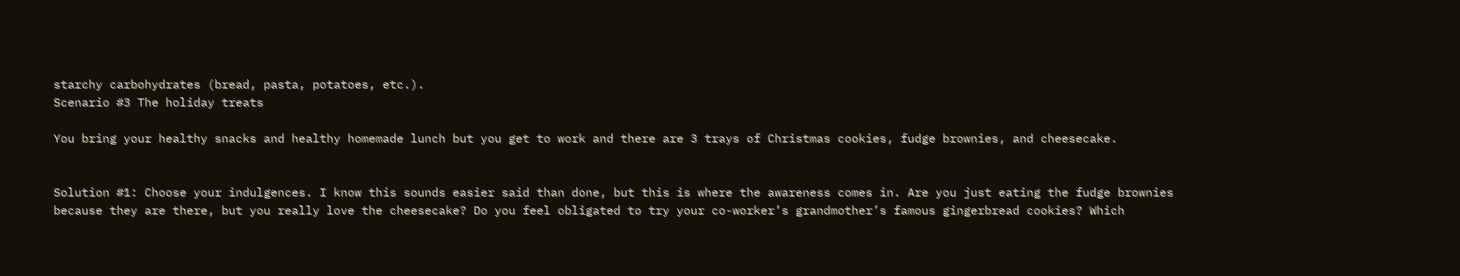starchy carbohydrates (bread, pasta, potatoes, etc.).
Scenario #3 The holiday treats

You bring your healthy snacks and healthy homemade lunch but you get to work and there are 3 trays of Christmas cookies, fudge brownies, and cheesecake.


Solution #1: Choose your indulgences. I know this sounds easier said than done, but this is where the awareness comes in. Are you just eating the fudge brownies because they are there, but you really love the cheesecake? Do you feel obligated to try your co-worker’s grandmother’s famous gingerbread cookies? Which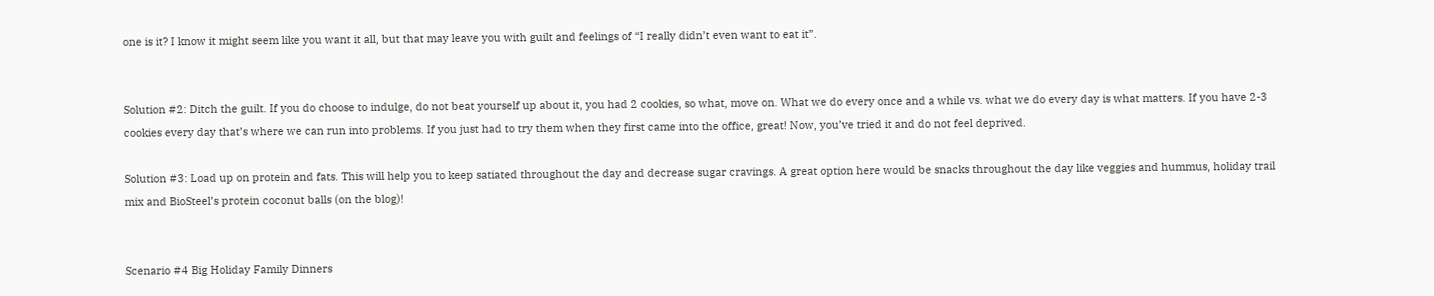one is it? I know it might seem like you want it all, but that may leave you with guilt and feelings of “I really didn’t even want to eat it”.


Solution #2: Ditch the guilt. If you do choose to indulge, do not beat yourself up about it, you had 2 cookies, so what, move on. What we do every once and a while vs. what we do every day is what matters. If you have 2-3 cookies every day that’s where we can run into problems. If you just had to try them when they first came into the office, great! Now, you’ve tried it and do not feel deprived.

Solution #3: Load up on protein and fats. This will help you to keep satiated throughout the day and decrease sugar cravings. A great option here would be snacks throughout the day like veggies and hummus, holiday trail mix and BioSteel’s protein coconut balls (on the blog)!


Scenario #4 Big Holiday Family Dinners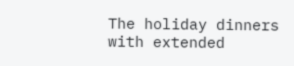The holiday dinners with extended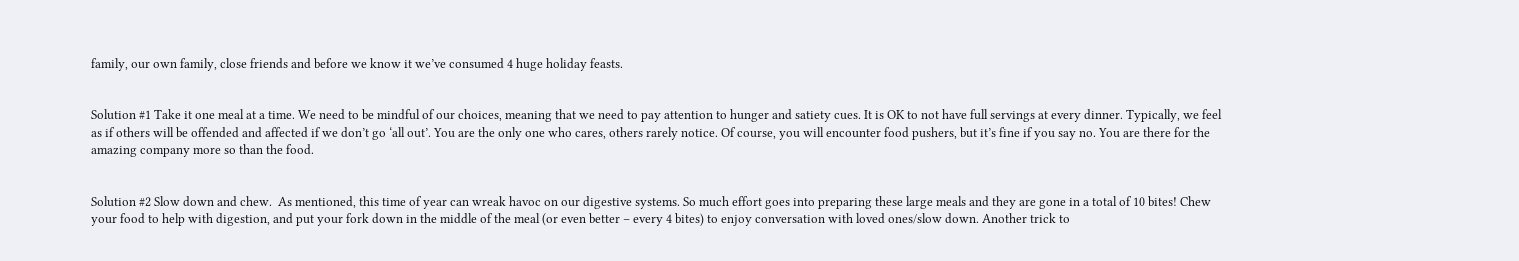family, our own family, close friends and before we know it we’ve consumed 4 huge holiday feasts.


Solution #1 Take it one meal at a time. We need to be mindful of our choices, meaning that we need to pay attention to hunger and satiety cues. It is OK to not have full servings at every dinner. Typically, we feel as if others will be offended and affected if we don’t go ‘all out’. You are the only one who cares, others rarely notice. Of course, you will encounter food pushers, but it’s fine if you say no. You are there for the amazing company more so than the food.


Solution #2 Slow down and chew.  As mentioned, this time of year can wreak havoc on our digestive systems. So much effort goes into preparing these large meals and they are gone in a total of 10 bites! Chew your food to help with digestion, and put your fork down in the middle of the meal (or even better – every 4 bites) to enjoy conversation with loved ones/slow down. Another trick to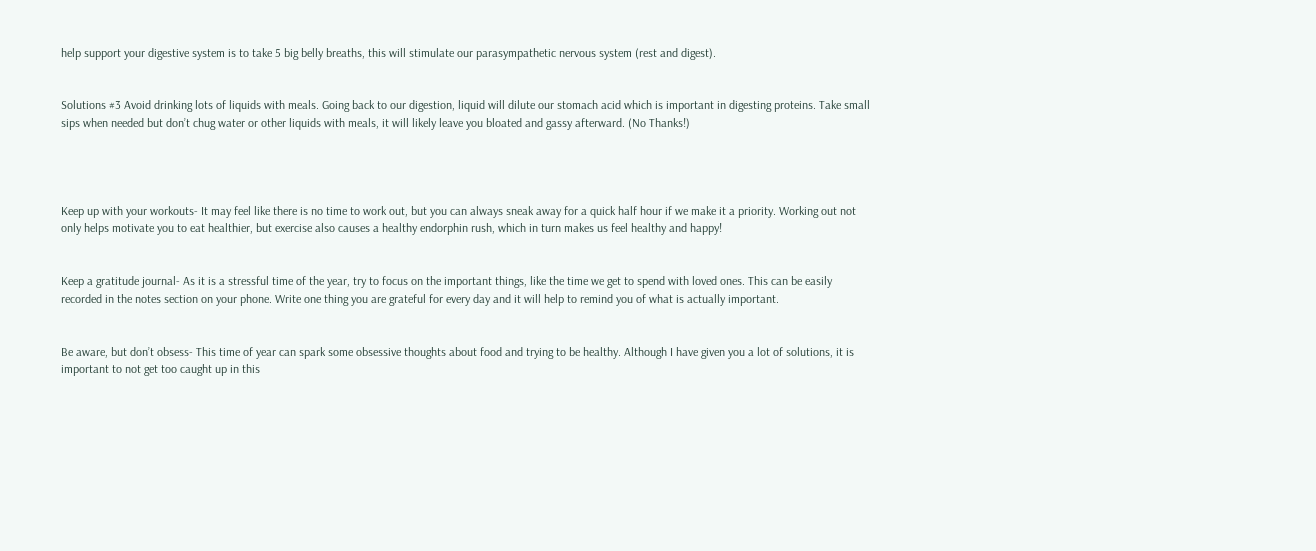help support your digestive system is to take 5 big belly breaths, this will stimulate our parasympathetic nervous system (rest and digest).


Solutions #3 Avoid drinking lots of liquids with meals. Going back to our digestion, liquid will dilute our stomach acid which is important in digesting proteins. Take small sips when needed but don’t chug water or other liquids with meals, it will likely leave you bloated and gassy afterward. (No Thanks!)




Keep up with your workouts- It may feel like there is no time to work out, but you can always sneak away for a quick half hour if we make it a priority. Working out not only helps motivate you to eat healthier, but exercise also causes a healthy endorphin rush, which in turn makes us feel healthy and happy!


Keep a gratitude journal- As it is a stressful time of the year, try to focus on the important things, like the time we get to spend with loved ones. This can be easily recorded in the notes section on your phone. Write one thing you are grateful for every day and it will help to remind you of what is actually important.


Be aware, but don’t obsess- This time of year can spark some obsessive thoughts about food and trying to be healthy. Although I have given you a lot of solutions, it is important to not get too caught up in this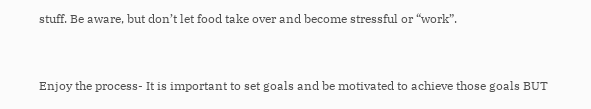stuff. Be aware, but don’t let food take over and become stressful or “work”.


Enjoy the process- It is important to set goals and be motivated to achieve those goals BUT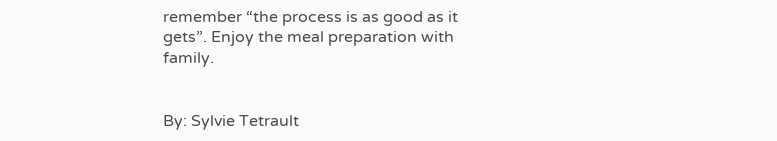remember “the process is as good as it gets”. Enjoy the meal preparation with family.


By: Sylvie Tetrault